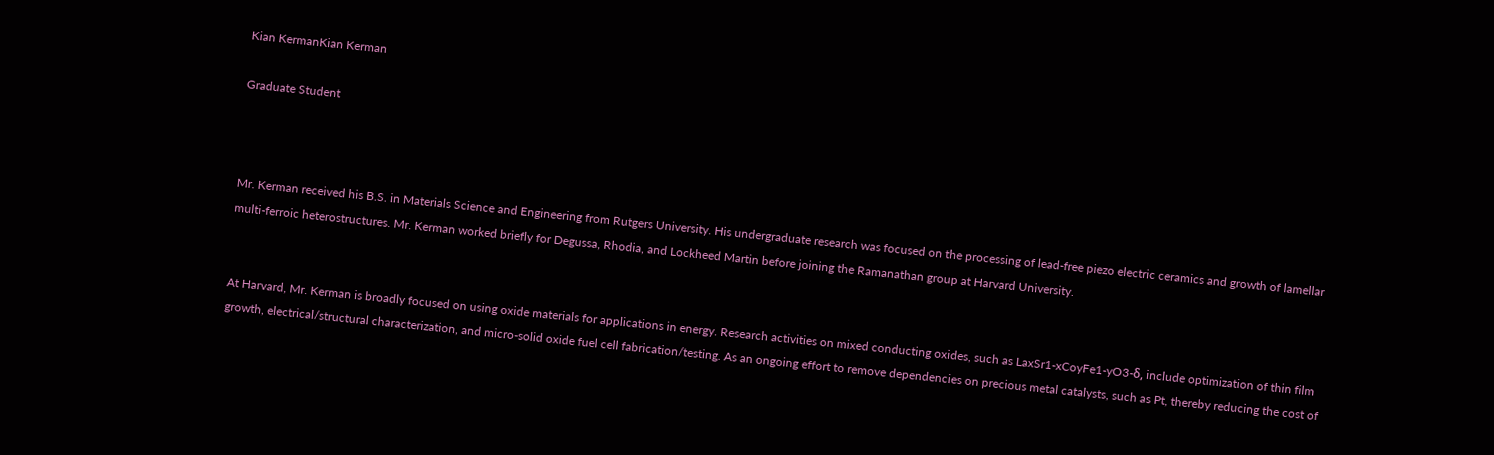Kian KermanKian Kerman

Graduate Student



Mr. Kerman received his B.S. in Materials Science and Engineering from Rutgers University. His undergraduate research was focused on the processing of lead-free piezo electric ceramics and growth of lamellar multi-ferroic heterostructures. Mr. Kerman worked briefly for Degussa, Rhodia, and Lockheed Martin before joining the Ramanathan group at Harvard University.


At Harvard, Mr. Kerman is broadly focused on using oxide materials for applications in energy. Research activities on mixed conducting oxides, such as LaxSr1-xCoyFe1-yO3-δ, include optimization of thin film growth, electrical/structural characterization, and micro-solid oxide fuel cell fabrication/testing. As an ongoing effort to remove dependencies on precious metal catalysts, such as Pt, thereby reducing the cost of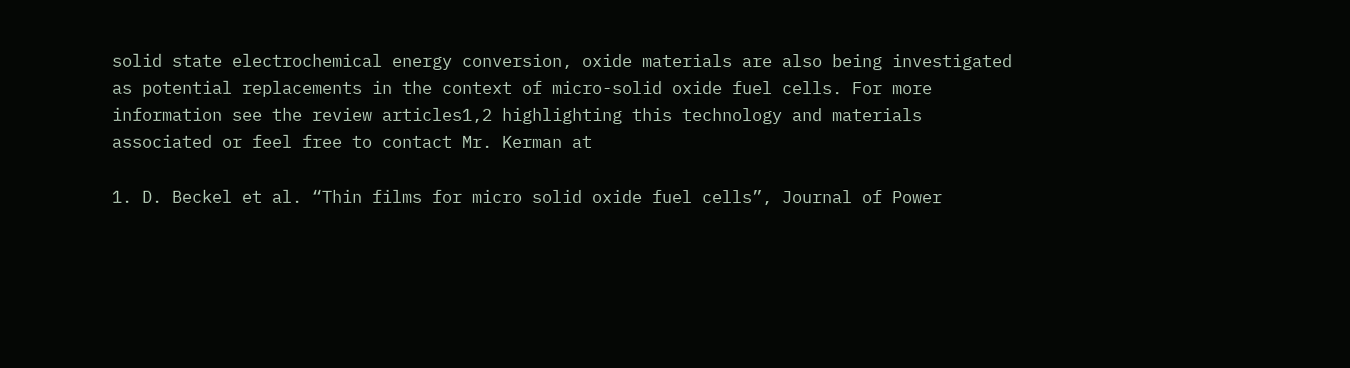solid state electrochemical energy conversion, oxide materials are also being investigated as potential replacements in the context of micro-solid oxide fuel cells. For more information see the review articles1,2 highlighting this technology and materials associated or feel free to contact Mr. Kerman at

1. D. Beckel et al. “Thin films for micro solid oxide fuel cells”, Journal of Power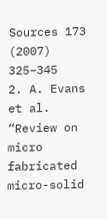Sources 173 (2007) 325–345
2. A. Evans et al. “Review on micro fabricated micro-solid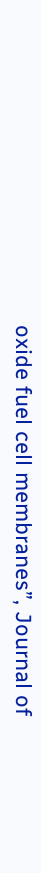oxide fuel cell membranes”, Journal of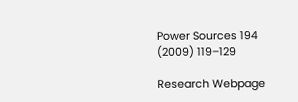Power Sources 194 (2009) 119–129

Research Webpage